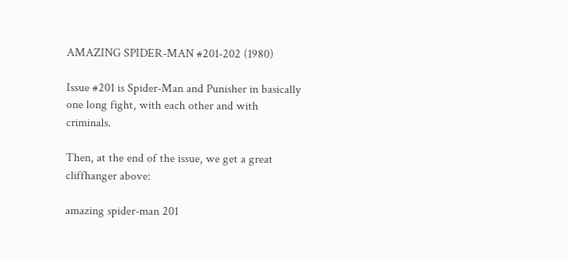AMAZING SPIDER-MAN #201-202 (1980)

Issue #201 is Spider-Man and Punisher in basically one long fight, with each other and with criminals.

Then, at the end of the issue, we get a great cliffhanger above:

amazing spider-man 201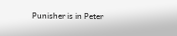Punisher is in Peter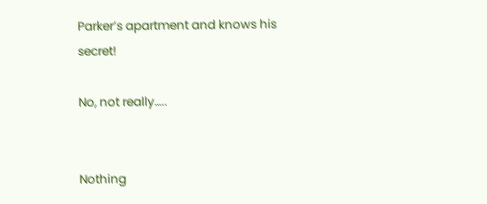Parker’s apartment and knows his secret!

No, not really…..


Nothing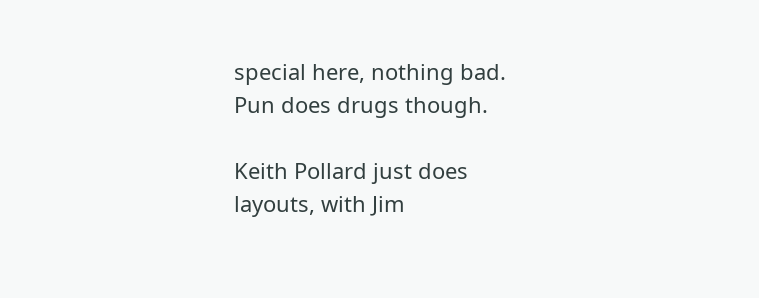special here, nothing bad. Pun does drugs though.

Keith Pollard just does layouts, with Jim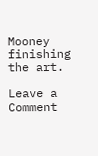Mooney finishing the art.

Leave a Comment